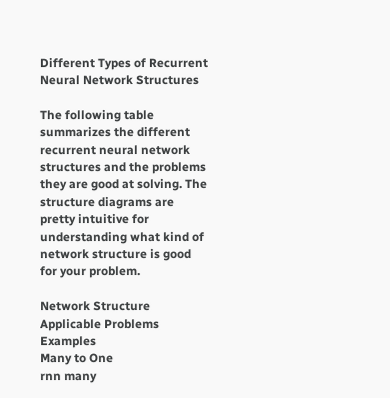Different Types of Recurrent Neural Network Structures

The following table summarizes the different recurrent neural network structures and the problems they are good at solving. The structure diagrams are pretty intuitive for understanding what kind of network structure is good for your problem.

Network Structure Applicable Problems Examples
Many to One
rnn many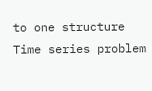to one structure
Time series problem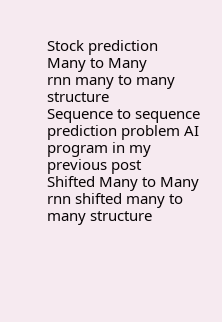Stock prediction
Many to Many
rnn many to many structure
Sequence to sequence prediction problem AI program in my previous post
Shifted Many to Many
rnn shifted many to many structure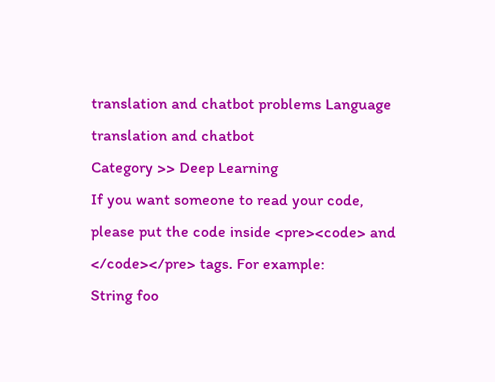translation and chatbot problems Language translation and chatbot
Category >> Deep Learning
If you want someone to read your code, please put the code inside <pre><code> and </code></pre> tags. For example:
String foo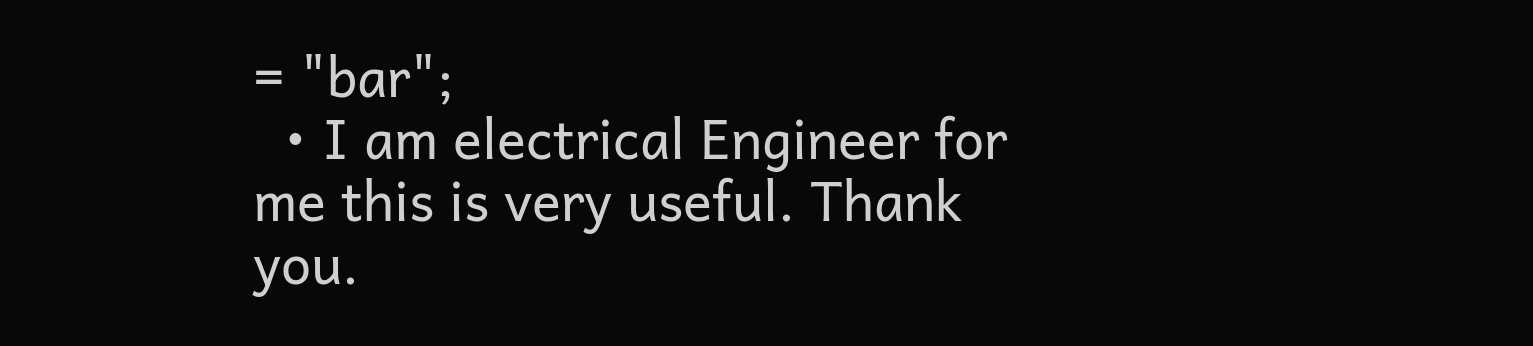= "bar";
  • I am electrical Engineer for me this is very useful. Thank you.